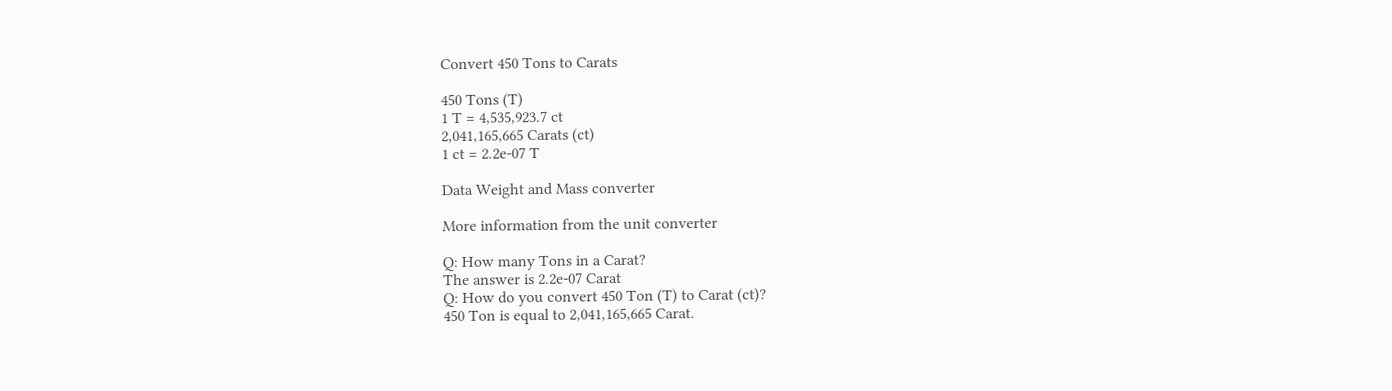Convert 450 Tons to Carats

450 Tons (T)
1 T = 4,535,923.7 ct
2,041,165,665 Carats (ct)
1 ct = 2.2e-07 T

Data Weight and Mass converter

More information from the unit converter

Q: How many Tons in a Carat?
The answer is 2.2e-07 Carat
Q: How do you convert 450 Ton (T) to Carat (ct)?
450 Ton is equal to 2,041,165,665 Carat.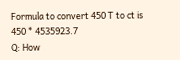Formula to convert 450 T to ct is 450 * 4535923.7
Q: How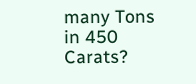many Tons in 450 Carats?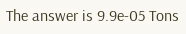The answer is 9.9e-05 Tons